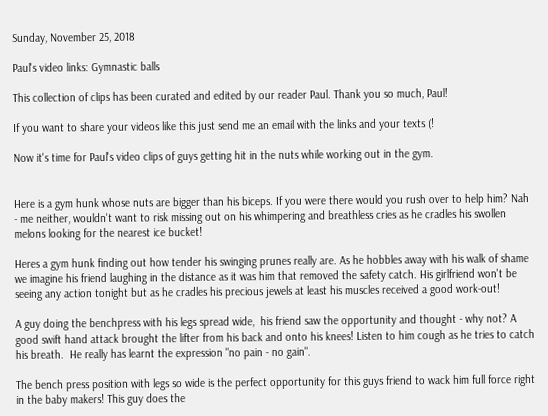Sunday, November 25, 2018

Paul's video links: Gymnastic balls

This collection of clips has been curated and edited by our reader Paul. Thank you so much, Paul!

If you want to share your videos like this just send me an email with the links and your texts (!

Now it's time for Paul's video clips of guys getting hit in the nuts while working out in the gym.


Here is a gym hunk whose nuts are bigger than his biceps. If you were there would you rush over to help him? Nah - me neither, wouldn't want to risk missing out on his whimpering and breathless cries as he cradles his swollen melons looking for the nearest ice bucket!

Heres a gym hunk finding out how tender his swinging prunes really are. As he hobbles away with his walk of shame we imagine his friend laughing in the distance as it was him that removed the safety catch. His girlfriend won't be seeing any action tonight but as he cradles his precious jewels at least his muscles received a good work-out!

A guy doing the benchpress with his legs spread wide,  his friend saw the opportunity and thought - why not? A good swift hand attack brought the lifter from his back and onto his knees! Listen to him cough as he tries to catch his breath.  He really has learnt the expression "no pain - no gain".

The bench press position with legs so wide is the perfect opportunity for this guys friend to wack him full force right in the baby makers! This guy does the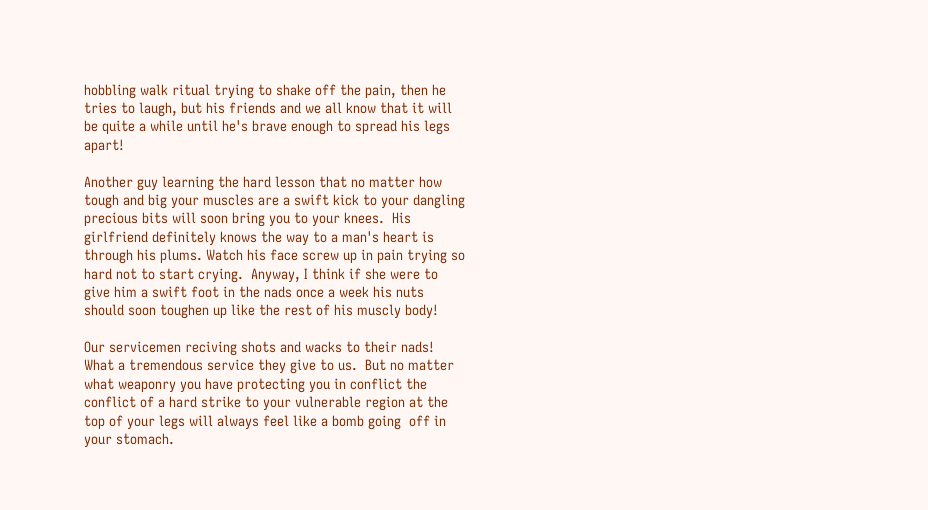hobbling walk ritual trying to shake off the pain, then he tries to laugh, but his friends and we all know that it will be quite a while until he's brave enough to spread his legs apart!

Another guy learning the hard lesson that no matter how tough and big your muscles are a swift kick to your dangling precious bits will soon bring you to your knees.  His girlfriend definitely knows the way to a man's heart is through his plums. Watch his face screw up in pain trying so hard not to start crying.  Anyway, I think if she were to give him a swift foot in the nads once a week his nuts should soon toughen up like the rest of his muscly body!

Our servicemen reciving shots and wacks to their nads! What a tremendous service they give to us.  But no matter what weaponry you have protecting you in conflict the conflict of a hard strike to your vulnerable region at the top of your legs will always feel like a bomb going  off in your stomach.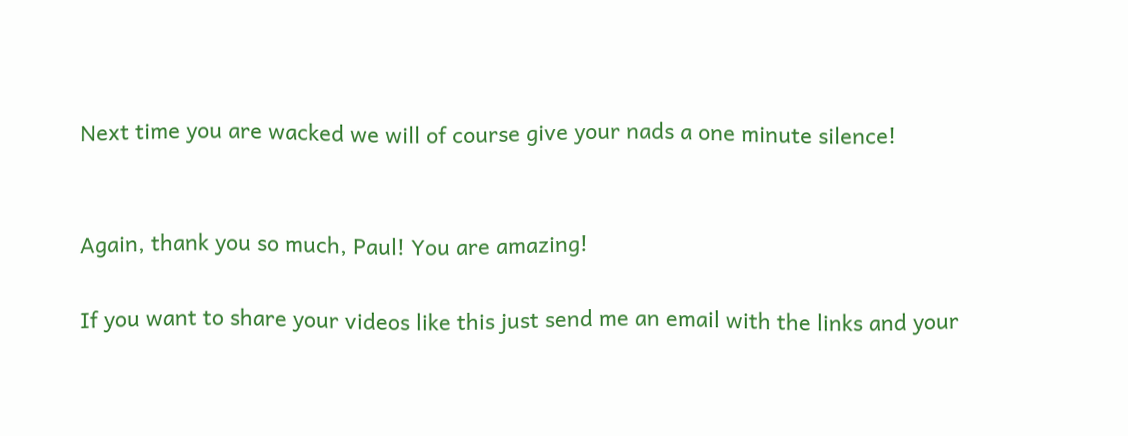Next time you are wacked we will of course give your nads a one minute silence!


Again, thank you so much, Paul! You are amazing!

If you want to share your videos like this just send me an email with the links and your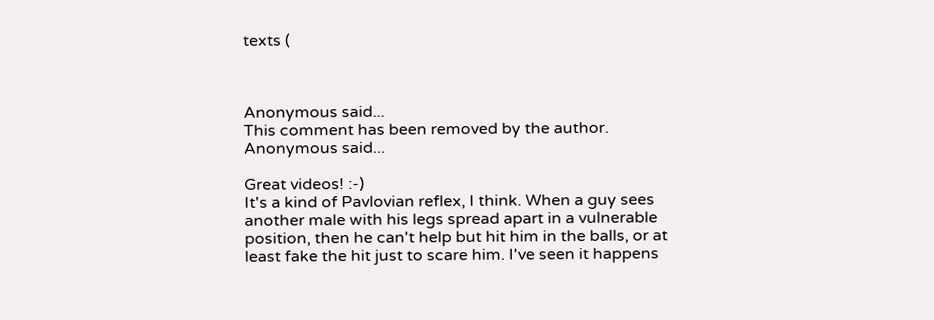texts (



Anonymous said...
This comment has been removed by the author.
Anonymous said...

Great videos! :-)
It's a kind of Pavlovian reflex, I think. When a guy sees another male with his legs spread apart in a vulnerable position, then he can't help but hit him in the balls, or at least fake the hit just to scare him. I've seen it happens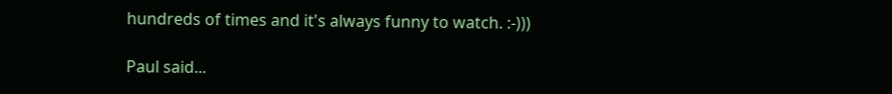hundreds of times and it's always funny to watch. :-)))

Paul said...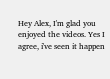Hey Alex, I'm glad you enjoyed the videos. Yes I agree, i've seen it happen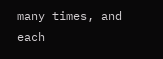many times, and each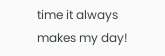time it always makes my day!